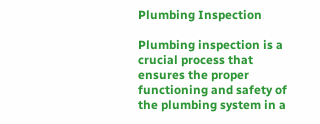Plumbing Inspection

Plumbing inspection is a crucial process that ensures the proper functioning and safety of the plumbing system in a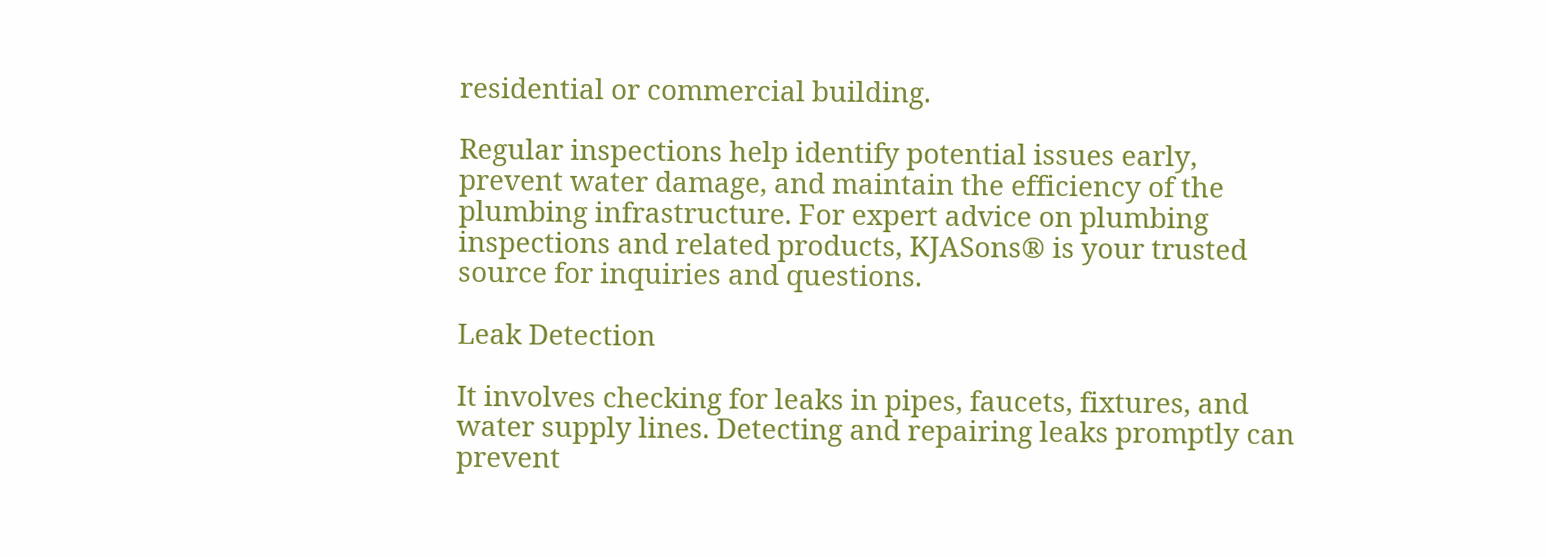residential or commercial building.

Regular inspections help identify potential issues early, prevent water damage, and maintain the efficiency of the plumbing infrastructure. For expert advice on plumbing inspections and related products, KJASons® is your trusted source for inquiries and questions.

Leak Detection

It involves checking for leaks in pipes, faucets, fixtures, and water supply lines. Detecting and repairing leaks promptly can prevent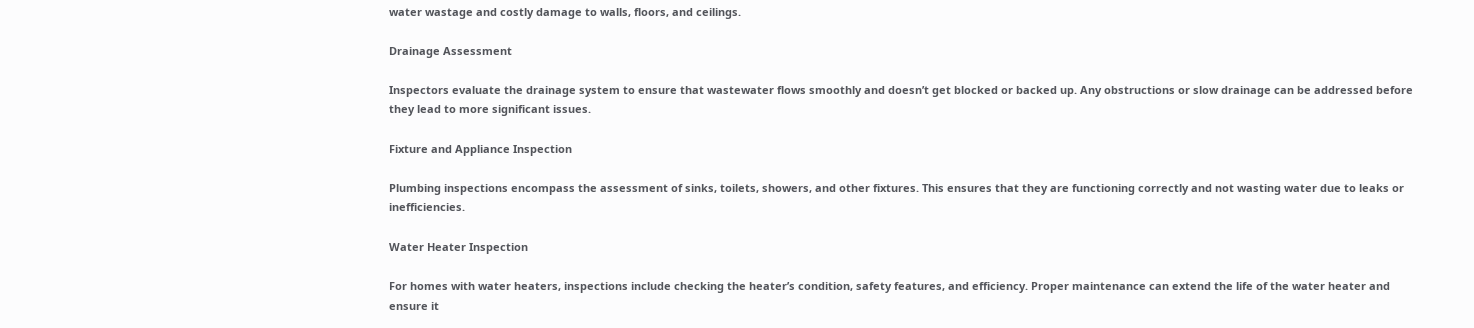water wastage and costly damage to walls, floors, and ceilings.

Drainage Assessment

Inspectors evaluate the drainage system to ensure that wastewater flows smoothly and doesn’t get blocked or backed up. Any obstructions or slow drainage can be addressed before they lead to more significant issues.

Fixture and Appliance Inspection

Plumbing inspections encompass the assessment of sinks, toilets, showers, and other fixtures. This ensures that they are functioning correctly and not wasting water due to leaks or inefficiencies.

Water Heater Inspection

For homes with water heaters, inspections include checking the heater’s condition, safety features, and efficiency. Proper maintenance can extend the life of the water heater and ensure it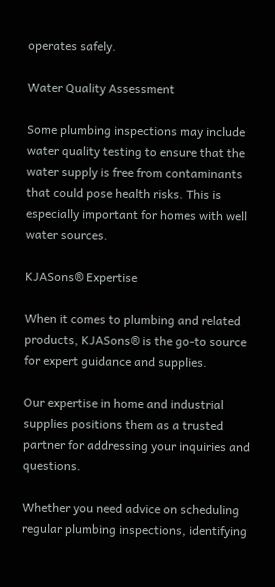operates safely.

Water Quality Assessment

Some plumbing inspections may include water quality testing to ensure that the water supply is free from contaminants that could pose health risks. This is especially important for homes with well water sources.

KJASons® Expertise

When it comes to plumbing and related products, KJASons® is the go-to source for expert guidance and supplies.

Our expertise in home and industrial supplies positions them as a trusted partner for addressing your inquiries and questions.

Whether you need advice on scheduling regular plumbing inspections, identifying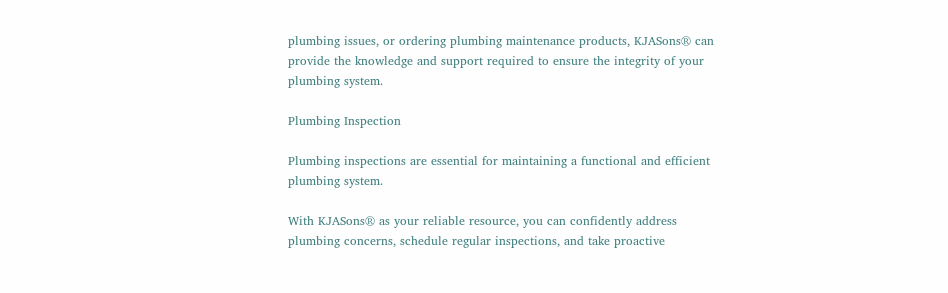plumbing issues, or ordering plumbing maintenance products, KJASons® can provide the knowledge and support required to ensure the integrity of your plumbing system.

Plumbing Inspection

Plumbing inspections are essential for maintaining a functional and efficient plumbing system.

With KJASons® as your reliable resource, you can confidently address plumbing concerns, schedule regular inspections, and take proactive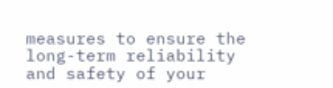measures to ensure the long-term reliability and safety of your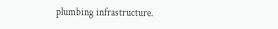plumbing infrastructure.